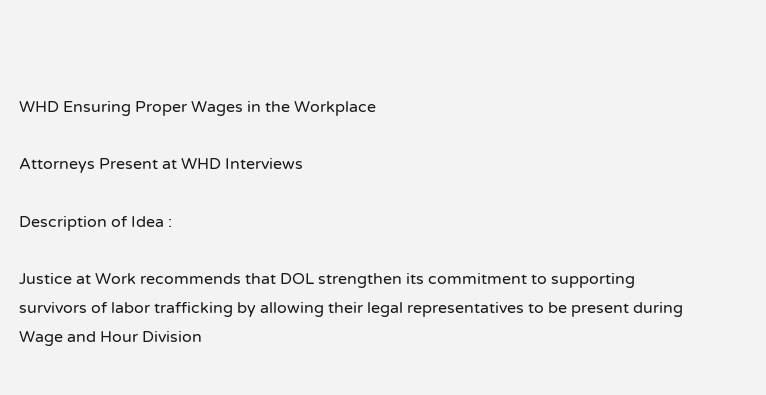WHD Ensuring Proper Wages in the Workplace

Attorneys Present at WHD Interviews

Description of Idea :

Justice at Work recommends that DOL strengthen its commitment to supporting survivors of labor trafficking by allowing their legal representatives to be present during Wage and Hour Division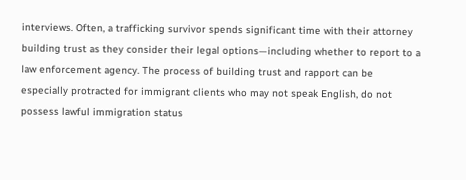interviews. Often, a trafficking survivor spends significant time with their attorney building trust as they consider their legal options—including whether to report to a law enforcement agency. The process of building trust and rapport can be especially protracted for immigrant clients who may not speak English, do not possess lawful immigration status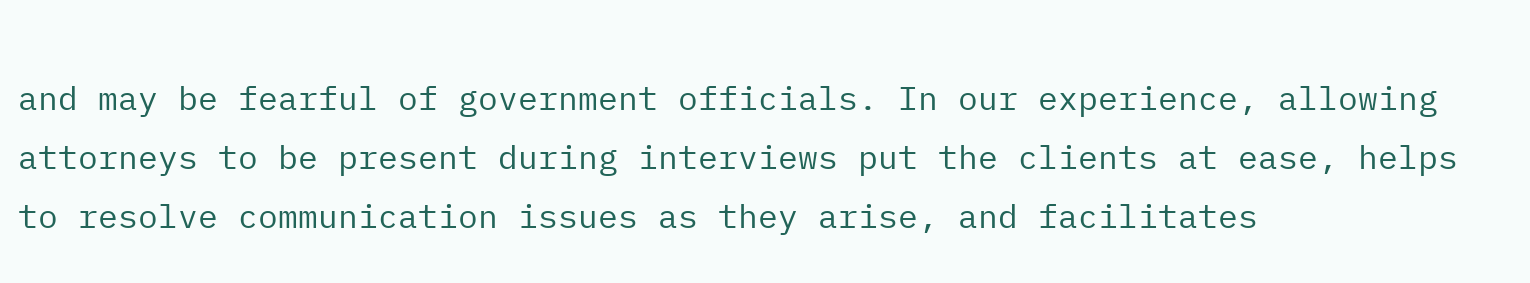and may be fearful of government officials. In our experience, allowing attorneys to be present during interviews put the clients at ease, helps to resolve communication issues as they arise, and facilitates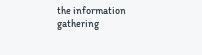the information gathering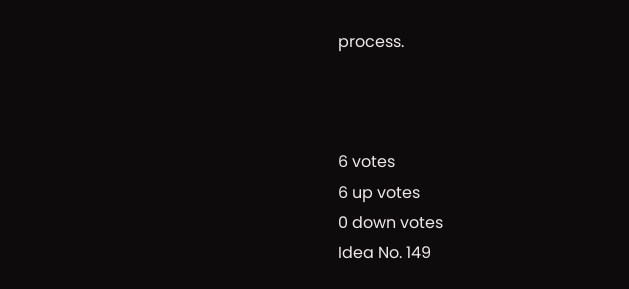process.



6 votes
6 up votes
0 down votes
Idea No. 149